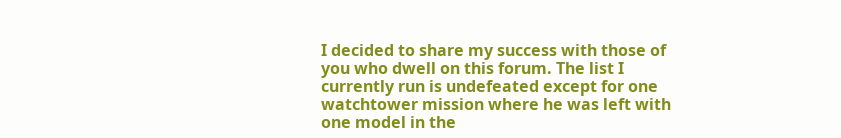I decided to share my success with those of you who dwell on this forum. The list I currently run is undefeated except for one watchtower mission where he was left with one model in the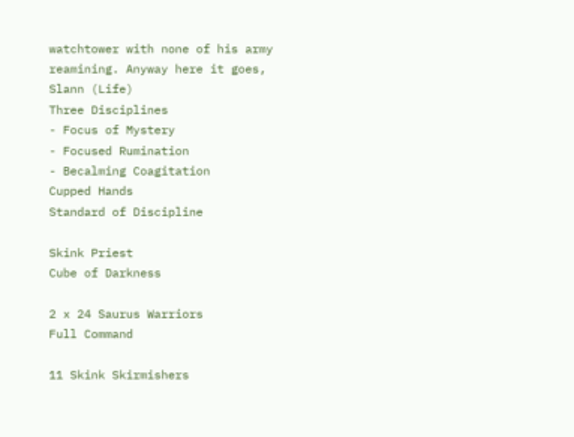watchtower with none of his army reamining. Anyway here it goes,
Slann (Life)
Three Disciplines
- Focus of Mystery
- Focused Rumination
- Becalming Coagitation
Cupped Hands
Standard of Discipline

Skink Priest
Cube of Darkness

2 x 24 Saurus Warriors
Full Command

11 Skink Skirmishers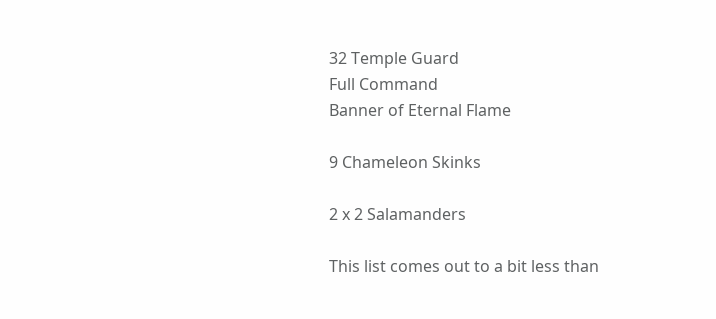32 Temple Guard
Full Command
Banner of Eternal Flame

9 Chameleon Skinks

2 x 2 Salamanders

This list comes out to a bit less than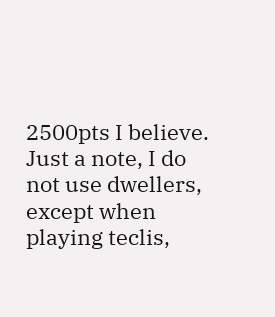2500pts I believe. Just a note, I do not use dwellers, except when playing teclis,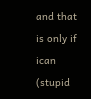and that is only if ican (stupid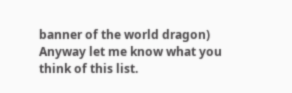banner of the world dragon) Anyway let me know what you think of this list.